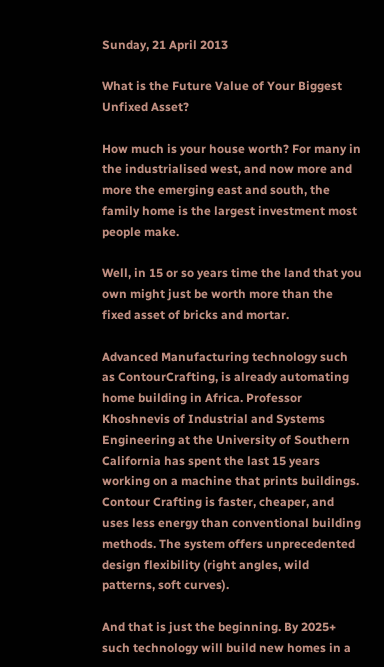Sunday, 21 April 2013

What is the Future Value of Your Biggest Unfixed Asset?

How much is your house worth? For many in the industrialised west, and now more and more the emerging east and south, the family home is the largest investment most people make.

Well, in 15 or so years time the land that you own might just be worth more than the fixed asset of bricks and mortar.

Advanced Manufacturing technology such as ContourCrafting, is already automating home building in Africa. Professor Khoshnevis of Industrial and Systems Engineering at the University of Southern California has spent the last 15 years working on a machine that prints buildings. Contour Crafting is faster, cheaper, and uses less energy than conventional building methods. The system offers unprecedented design flexibility (right angles, wild patterns, soft curves).

And that is just the beginning. By 2025+ such technology will build new homes in a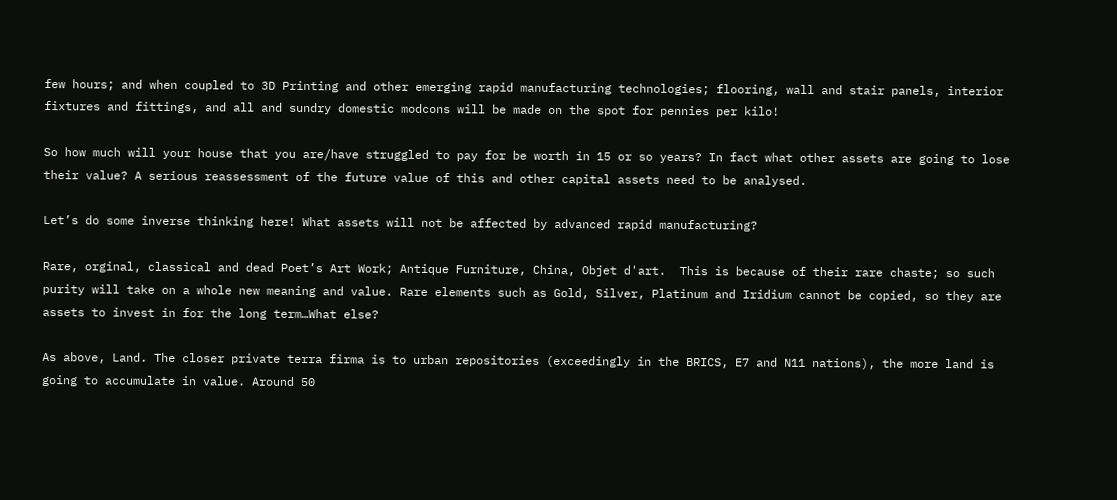few hours; and when coupled to 3D Printing and other emerging rapid manufacturing technologies; flooring, wall and stair panels, interior fixtures and fittings, and all and sundry domestic modcons will be made on the spot for pennies per kilo!

So how much will your house that you are/have struggled to pay for be worth in 15 or so years? In fact what other assets are going to lose their value? A serious reassessment of the future value of this and other capital assets need to be analysed.

Let’s do some inverse thinking here! What assets will not be affected by advanced rapid manufacturing?

Rare, orginal, classical and dead Poet’s Art Work; Antique Furniture, China, Objet d'art.  This is because of their rare chaste; so such purity will take on a whole new meaning and value. Rare elements such as Gold, Silver, Platinum and Iridium cannot be copied, so they are assets to invest in for the long term…What else?

As above, Land. The closer private terra firma is to urban repositories (exceedingly in the BRICS, E7 and N11 nations), the more land is going to accumulate in value. Around 50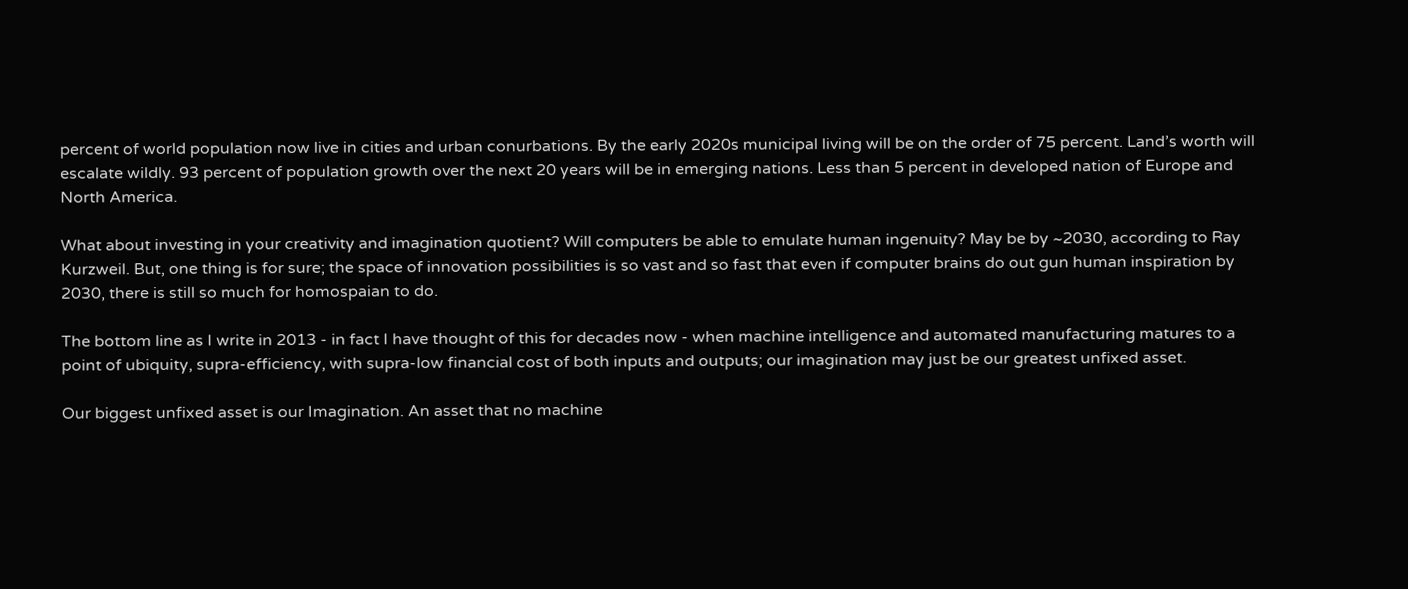percent of world population now live in cities and urban conurbations. By the early 2020s municipal living will be on the order of 75 percent. Land’s worth will escalate wildly. 93 percent of population growth over the next 20 years will be in emerging nations. Less than 5 percent in developed nation of Europe and North America.

What about investing in your creativity and imagination quotient? Will computers be able to emulate human ingenuity? May be by ~2030, according to Ray Kurzweil. But, one thing is for sure; the space of innovation possibilities is so vast and so fast that even if computer brains do out gun human inspiration by 2030, there is still so much for homospaian to do.

The bottom line as I write in 2013 - in fact I have thought of this for decades now - when machine intelligence and automated manufacturing matures to a point of ubiquity, supra-efficiency, with supra-low financial cost of both inputs and outputs; our imagination may just be our greatest unfixed asset.

Our biggest unfixed asset is our Imagination. An asset that no machine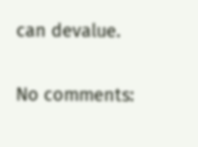can devalue.

No comments: